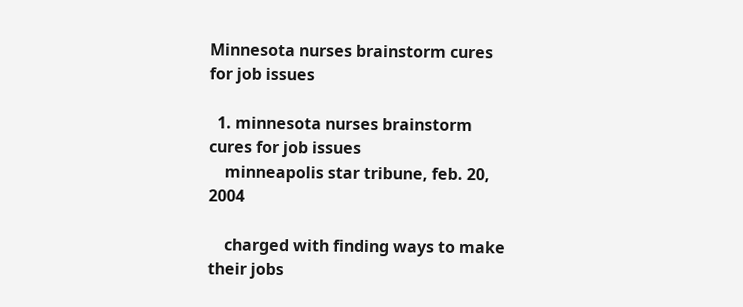Minnesota nurses brainstorm cures for job issues

  1. minnesota nurses brainstorm cures for job issues
    minneapolis star tribune, feb. 20, 2004

    charged with finding ways to make their jobs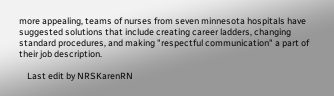more appealing, teams of nurses from seven minnesota hospitals have suggested solutions that include creating career ladders, changing standard procedures, and making "respectful communication" a part of their job description.

    Last edit by NRSKarenRN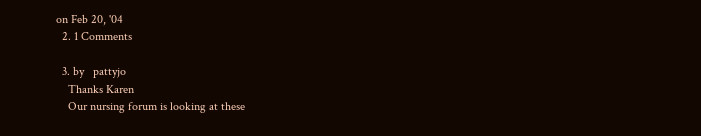on Feb 20, '04
  2. 1 Comments

  3. by   pattyjo
    Thanks Karen
    Our nursing forum is looking at these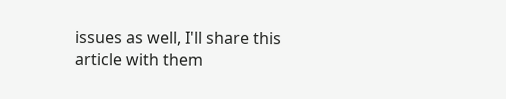issues as well, I'll share this article with them